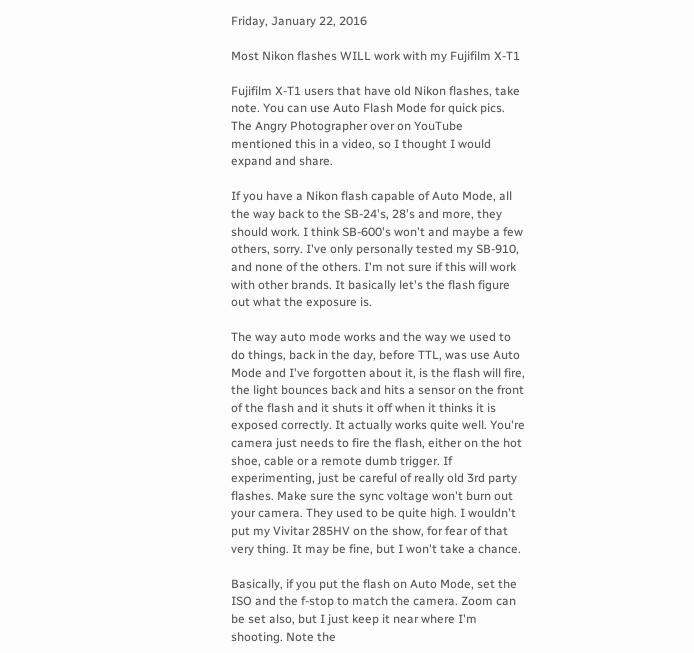Friday, January 22, 2016

Most Nikon flashes WILL work with my Fujifilm X-T1

Fujifilm X-T1 users that have old Nikon flashes, take note. You can use Auto Flash Mode for quick pics. The Angry Photographer over on YouTube mentioned this in a video, so I thought I would expand and share.

If you have a Nikon flash capable of Auto Mode, all the way back to the SB-24's, 28's and more, they should work. I think SB-600's won't and maybe a few others, sorry. I've only personally tested my SB-910, and none of the others. I'm not sure if this will work with other brands. It basically let's the flash figure out what the exposure is.

The way auto mode works and the way we used to do things, back in the day, before TTL, was use Auto Mode and I've forgotten about it, is the flash will fire, the light bounces back and hits a sensor on the front of the flash and it shuts it off when it thinks it is exposed correctly. It actually works quite well. You're camera just needs to fire the flash, either on the hot shoe, cable or a remote dumb trigger. If experimenting, just be careful of really old 3rd party flashes. Make sure the sync voltage won't burn out your camera. They used to be quite high. I wouldn't put my Vivitar 285HV on the show, for fear of that very thing. It may be fine, but I won't take a chance.

Basically, if you put the flash on Auto Mode, set the ISO and the f-stop to match the camera. Zoom can be set also, but I just keep it near where I'm shooting. Note the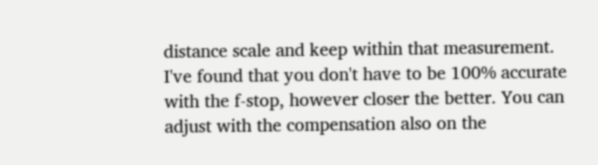distance scale and keep within that measurement. I've found that you don't have to be 100% accurate with the f-stop, however closer the better. You can adjust with the compensation also on the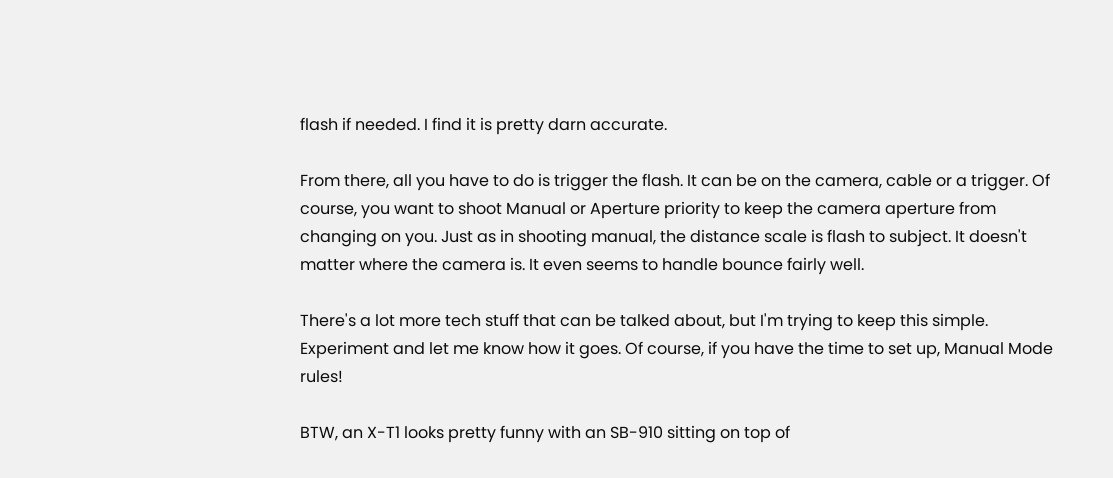flash if needed. I find it is pretty darn accurate.

From there, all you have to do is trigger the flash. It can be on the camera, cable or a trigger. Of course, you want to shoot Manual or Aperture priority to keep the camera aperture from changing on you. Just as in shooting manual, the distance scale is flash to subject. It doesn't matter where the camera is. It even seems to handle bounce fairly well.

There's a lot more tech stuff that can be talked about, but I'm trying to keep this simple. Experiment and let me know how it goes. Of course, if you have the time to set up, Manual Mode rules!

BTW, an X-T1 looks pretty funny with an SB-910 sitting on top of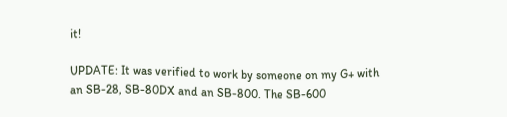it!

UPDATE: It was verified to work by someone on my G+ with an SB-28, SB-80DX and an SB-800. The SB-600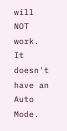will NOT work. It doesn't have an Auto Mode.